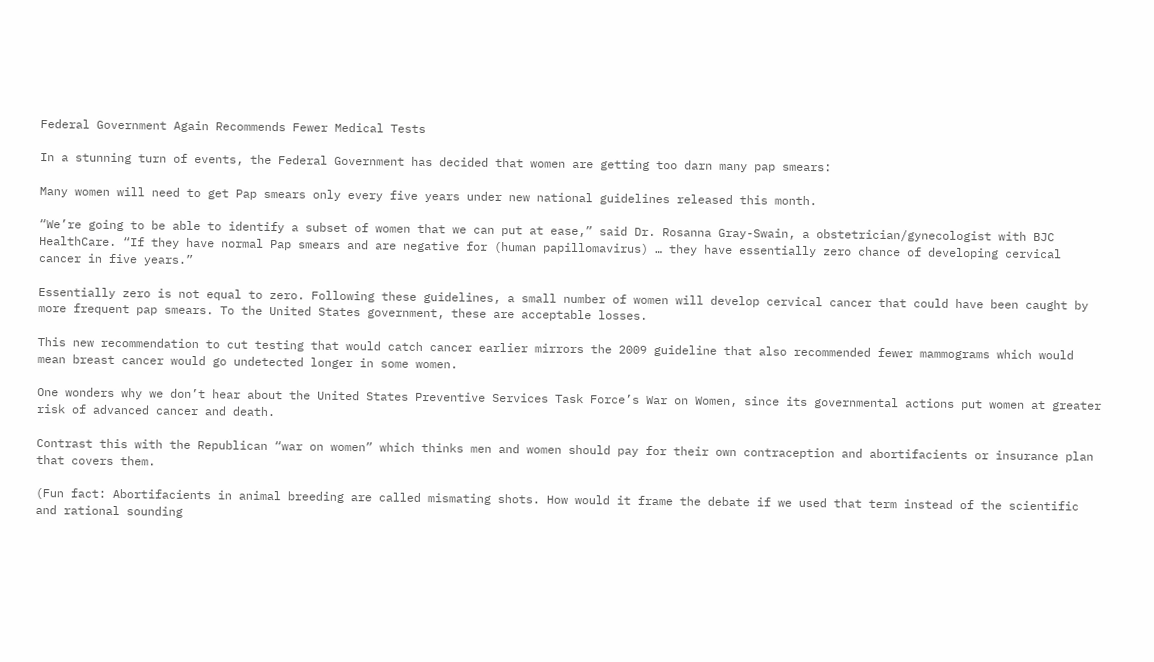Federal Government Again Recommends Fewer Medical Tests

In a stunning turn of events, the Federal Government has decided that women are getting too darn many pap smears:

Many women will need to get Pap smears only every five years under new national guidelines released this month.

“We’re going to be able to identify a subset of women that we can put at ease,” said Dr. Rosanna Gray-Swain, a obstetrician/gynecologist with BJC HealthCare. “If they have normal Pap smears and are negative for (human papillomavirus) … they have essentially zero chance of developing cervical cancer in five years.”

Essentially zero is not equal to zero. Following these guidelines, a small number of women will develop cervical cancer that could have been caught by more frequent pap smears. To the United States government, these are acceptable losses.

This new recommendation to cut testing that would catch cancer earlier mirrors the 2009 guideline that also recommended fewer mammograms which would mean breast cancer would go undetected longer in some women.

One wonders why we don’t hear about the United States Preventive Services Task Force’s War on Women, since its governmental actions put women at greater risk of advanced cancer and death.

Contrast this with the Republican “war on women” which thinks men and women should pay for their own contraception and abortifacients or insurance plan that covers them.

(Fun fact: Abortifacients in animal breeding are called mismating shots. How would it frame the debate if we used that term instead of the scientific and rational sounding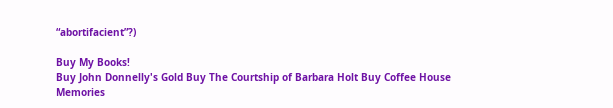“abortifacient”?)

Buy My Books!
Buy John Donnelly's Gold Buy The Courtship of Barbara Holt Buy Coffee House Memories